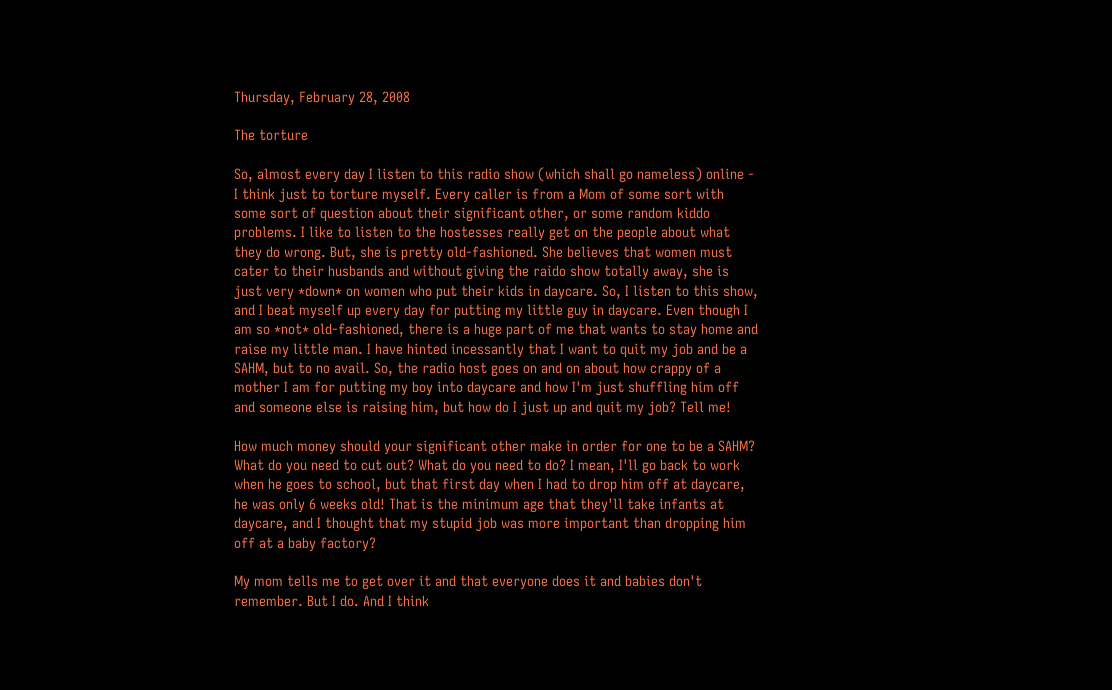Thursday, February 28, 2008

The torture

So, almost every day I listen to this radio show (which shall go nameless) online - I think just to torture myself. Every caller is from a Mom of some sort with some sort of question about their significant other, or some random kiddo problems. I like to listen to the hostesses really get on the people about what they do wrong. But, she is pretty old-fashioned. She believes that women must cater to their husbands and without giving the raido show totally away, she is just very *down* on women who put their kids in daycare. So, I listen to this show, and I beat myself up every day for putting my little guy in daycare. Even though I am so *not* old-fashioned, there is a huge part of me that wants to stay home and raise my little man. I have hinted incessantly that I want to quit my job and be a SAHM, but to no avail. So, the radio host goes on and on about how crappy of a mother I am for putting my boy into daycare and how I'm just shuffling him off and someone else is raising him, but how do I just up and quit my job? Tell me!

How much money should your significant other make in order for one to be a SAHM? What do you need to cut out? What do you need to do? I mean, I'll go back to work when he goes to school, but that first day when I had to drop him off at daycare, he was only 6 weeks old! That is the minimum age that they'll take infants at daycare, and I thought that my stupid job was more important than dropping him off at a baby factory?

My mom tells me to get over it and that everyone does it and babies don't remember. But I do. And I think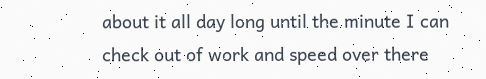about it all day long until the minute I can check out of work and speed over there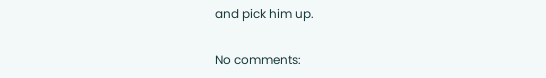and pick him up.

No comments: